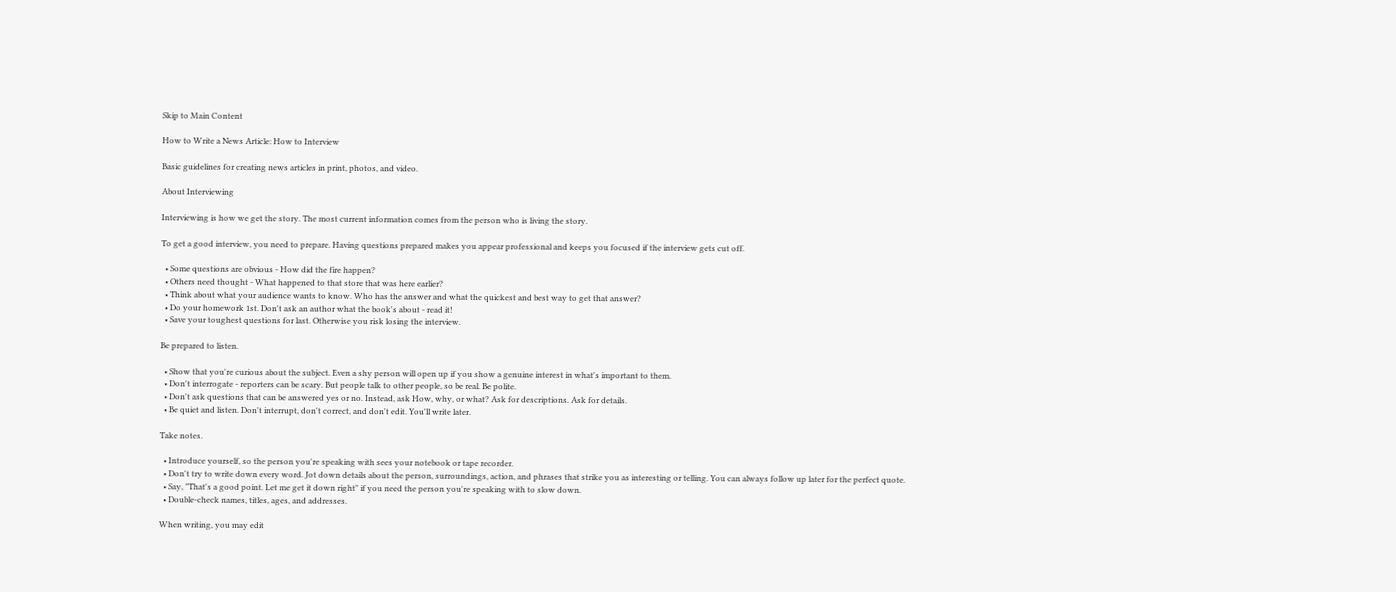Skip to Main Content

How to Write a News Article: How to Interview

Basic guidelines for creating news articles in print, photos, and video.

About Interviewing

Interviewing is how we get the story. The most current information comes from the person who is living the story.

To get a good interview, you need to prepare. Having questions prepared makes you appear professional and keeps you focused if the interview gets cut off.

  • Some questions are obvious - How did the fire happen?
  • Others need thought - What happened to that store that was here earlier?
  • Think about what your audience wants to know. Who has the answer and what the quickest and best way to get that answer?
  • Do your homework 1st. Don't ask an author what the book's about - read it!
  • Save your toughest questions for last. Otherwise you risk losing the interview.

Be prepared to listen.

  • Show that you're curious about the subject. Even a shy person will open up if you show a genuine interest in what's important to them.
  • Don't interrogate - reporters can be scary. But people talk to other people, so be real. Be polite.
  • Don't ask questions that can be answered yes or no. Instead, ask How, why, or what? Ask for descriptions. Ask for details.
  • Be quiet and listen. Don't interrupt, don't correct, and don't edit. You'll write later.

Take notes.

  • Introduce yourself, so the person you're speaking with sees your notebook or tape recorder.
  • Don't try to write down every word. Jot down details about the person, surroundings, action, and phrases that strike you as interesting or telling. You can always follow up later for the perfect quote.
  • Say, "That's a good point. Let me get it down right" if you need the person you're speaking with to slow down.
  • Double-check names, titles, ages, and addresses.

When writing, you may edit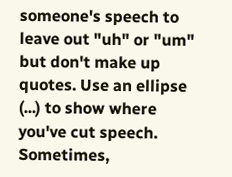someone's speech to leave out "uh" or "um" but don't make up quotes. Use an ellipse (...) to show where you've cut speech. Sometimes,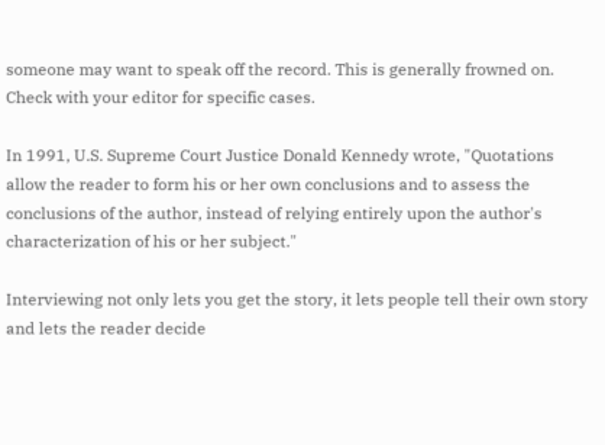someone may want to speak off the record. This is generally frowned on. Check with your editor for specific cases.

In 1991, U.S. Supreme Court Justice Donald Kennedy wrote, "Quotations allow the reader to form his or her own conclusions and to assess the conclusions of the author, instead of relying entirely upon the author's characterization of his or her subject."

Interviewing not only lets you get the story, it lets people tell their own story and lets the reader decide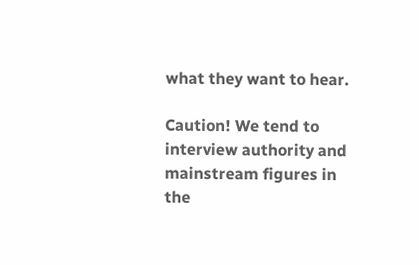what they want to hear.

Caution! We tend to interview authority and mainstream figures in the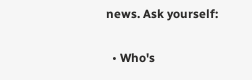news. Ask yourself:

  • Who's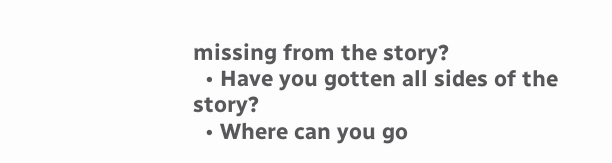missing from the story?
  • Have you gotten all sides of the story?
  • Where can you go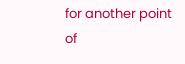for another point of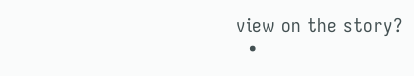view on the story?
  •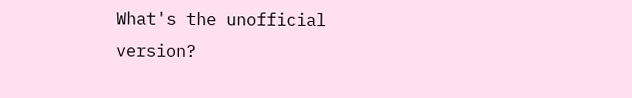What's the unofficial version?